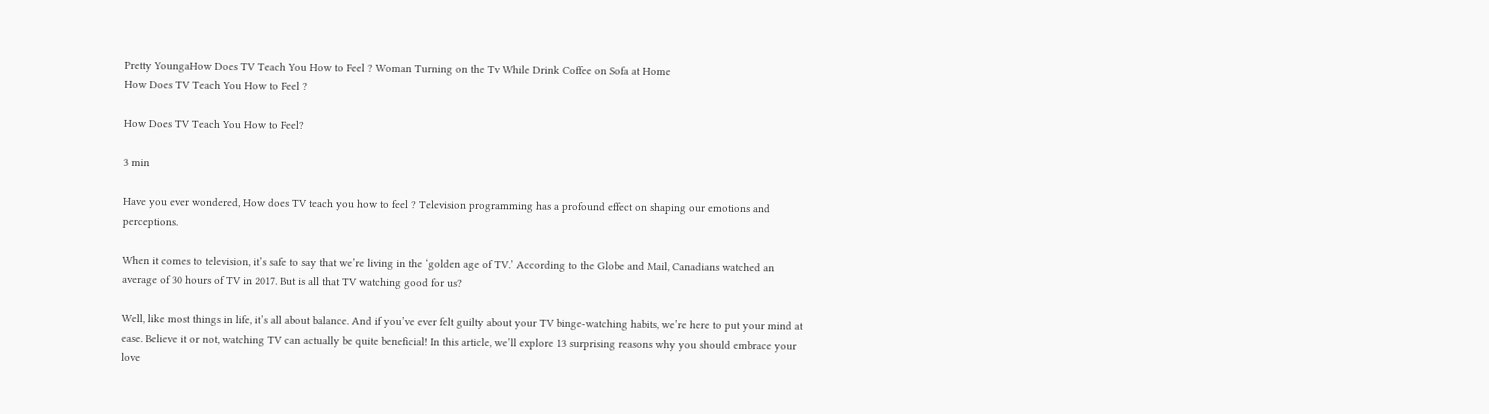Pretty YoungaHow Does TV Teach You How to Feel ? Woman Turning on the Tv While Drink Coffee on Sofa at Home
How Does TV Teach You How to Feel ?

How Does TV Teach You How to Feel?

3 min

Have you ever wondered, How does TV teach you how to feel ? Television programming has a profound effect on shaping our emotions and perceptions.

When it comes to television, it’s safe to say that we’re living in the ‘golden age of TV.’ According to the Globe and Mail, Canadians watched an average of 30 hours of TV in 2017. But is all that TV watching good for us?

Well, like most things in life, it’s all about balance. And if you’ve ever felt guilty about your TV binge-watching habits, we’re here to put your mind at ease. Believe it or not, watching TV can actually be quite beneficial! In this article, we’ll explore 13 surprising reasons why you should embrace your love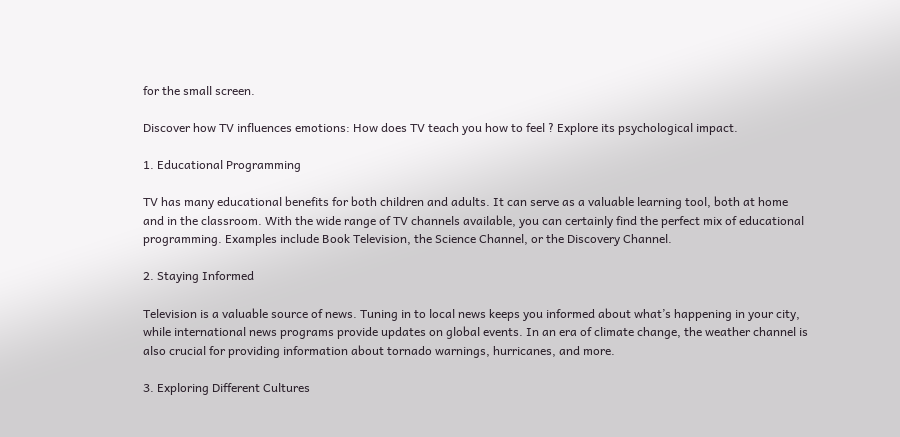for the small screen.

Discover how TV influences emotions: How does TV teach you how to feel ? Explore its psychological impact.

1. Educational Programming

TV has many educational benefits for both children and adults. It can serve as a valuable learning tool, both at home and in the classroom. With the wide range of TV channels available, you can certainly find the perfect mix of educational programming. Examples include Book Television, the Science Channel, or the Discovery Channel.

2. Staying Informed

Television is a valuable source of news. Tuning in to local news keeps you informed about what’s happening in your city, while international news programs provide updates on global events. In an era of climate change, the weather channel is also crucial for providing information about tornado warnings, hurricanes, and more.

3. Exploring Different Cultures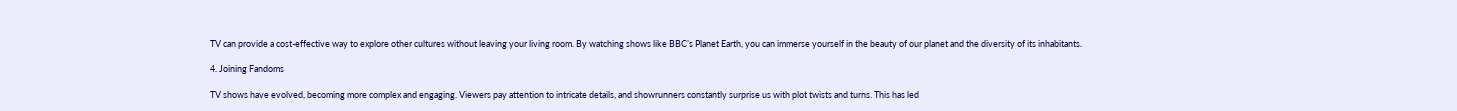TV can provide a cost-effective way to explore other cultures without leaving your living room. By watching shows like BBC’s Planet Earth, you can immerse yourself in the beauty of our planet and the diversity of its inhabitants.

4. Joining Fandoms

TV shows have evolved, becoming more complex and engaging. Viewers pay attention to intricate details, and showrunners constantly surprise us with plot twists and turns. This has led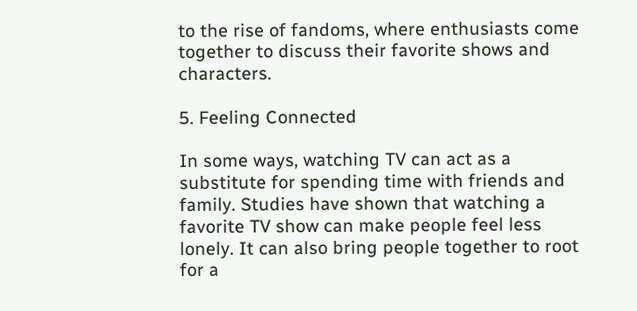to the rise of fandoms, where enthusiasts come together to discuss their favorite shows and characters.

5. Feeling Connected

In some ways, watching TV can act as a substitute for spending time with friends and family. Studies have shown that watching a favorite TV show can make people feel less lonely. It can also bring people together to root for a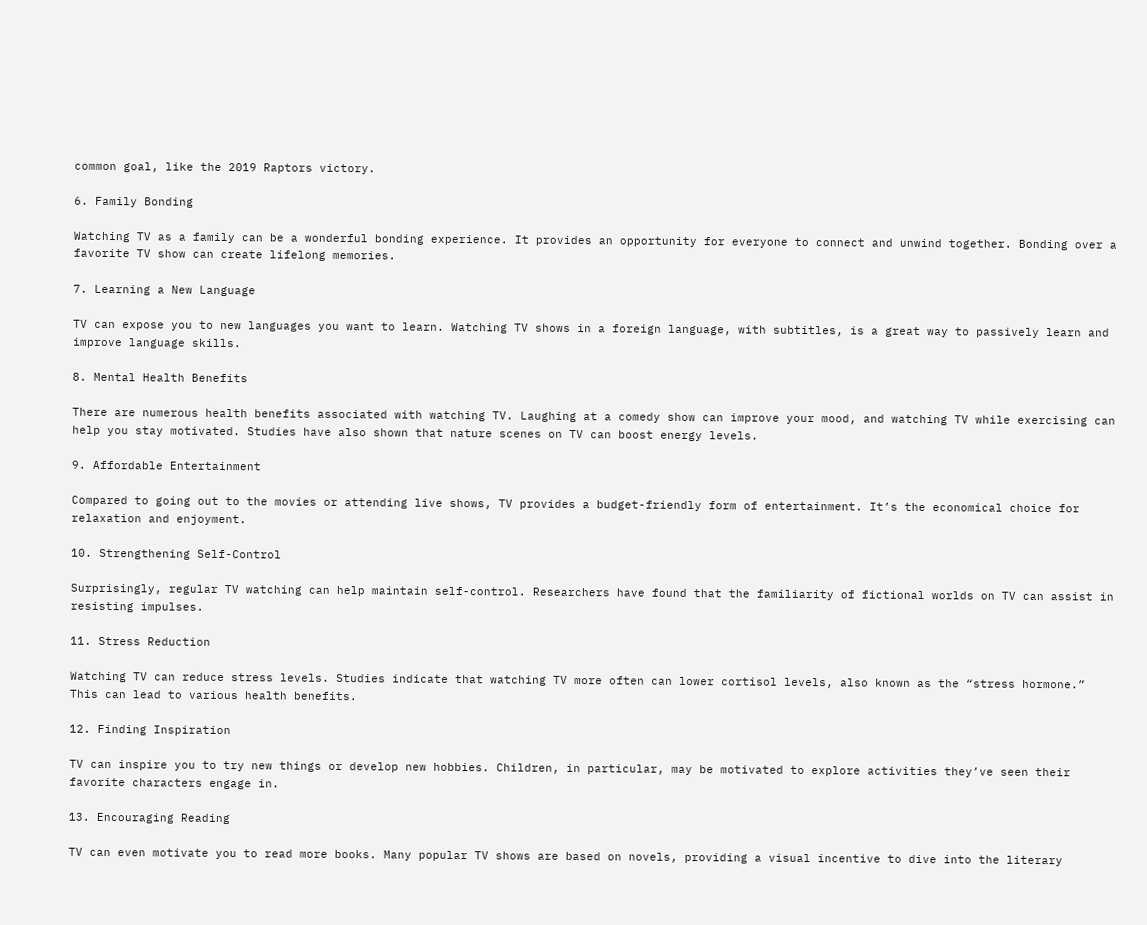common goal, like the 2019 Raptors victory.

6. Family Bonding

Watching TV as a family can be a wonderful bonding experience. It provides an opportunity for everyone to connect and unwind together. Bonding over a favorite TV show can create lifelong memories.

7. Learning a New Language

TV can expose you to new languages you want to learn. Watching TV shows in a foreign language, with subtitles, is a great way to passively learn and improve language skills.

8. Mental Health Benefits

There are numerous health benefits associated with watching TV. Laughing at a comedy show can improve your mood, and watching TV while exercising can help you stay motivated. Studies have also shown that nature scenes on TV can boost energy levels.

9. Affordable Entertainment

Compared to going out to the movies or attending live shows, TV provides a budget-friendly form of entertainment. It’s the economical choice for relaxation and enjoyment.

10. Strengthening Self-Control

Surprisingly, regular TV watching can help maintain self-control. Researchers have found that the familiarity of fictional worlds on TV can assist in resisting impulses.

11. Stress Reduction

Watching TV can reduce stress levels. Studies indicate that watching TV more often can lower cortisol levels, also known as the “stress hormone.” This can lead to various health benefits.

12. Finding Inspiration

TV can inspire you to try new things or develop new hobbies. Children, in particular, may be motivated to explore activities they’ve seen their favorite characters engage in.

13. Encouraging Reading

TV can even motivate you to read more books. Many popular TV shows are based on novels, providing a visual incentive to dive into the literary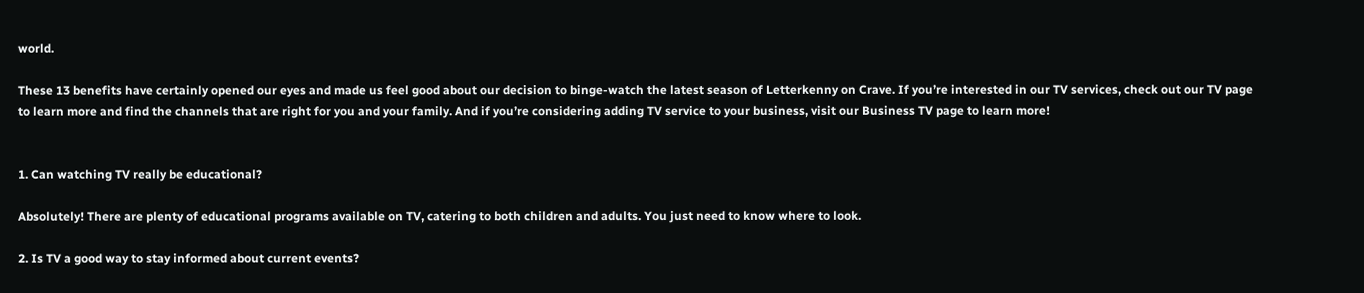world.

These 13 benefits have certainly opened our eyes and made us feel good about our decision to binge-watch the latest season of Letterkenny on Crave. If you’re interested in our TV services, check out our TV page to learn more and find the channels that are right for you and your family. And if you’re considering adding TV service to your business, visit our Business TV page to learn more!


1. Can watching TV really be educational?

Absolutely! There are plenty of educational programs available on TV, catering to both children and adults. You just need to know where to look.

2. Is TV a good way to stay informed about current events?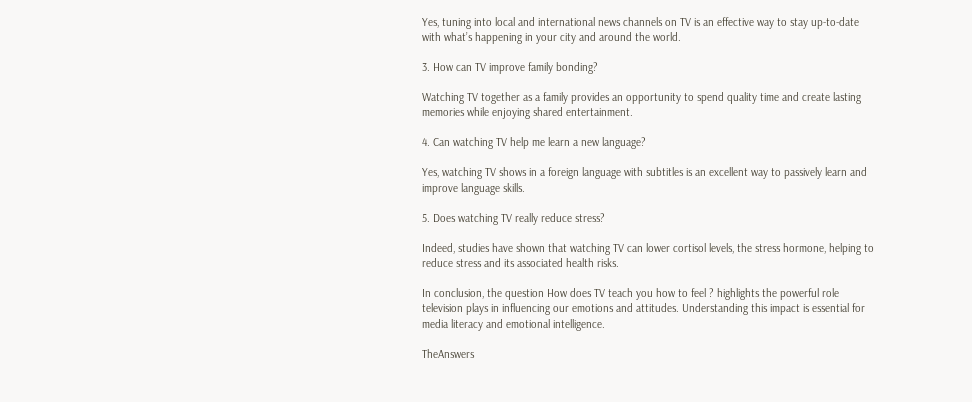Yes, tuning into local and international news channels on TV is an effective way to stay up-to-date with what’s happening in your city and around the world.

3. How can TV improve family bonding?

Watching TV together as a family provides an opportunity to spend quality time and create lasting memories while enjoying shared entertainment.

4. Can watching TV help me learn a new language?

Yes, watching TV shows in a foreign language with subtitles is an excellent way to passively learn and improve language skills.

5. Does watching TV really reduce stress?

Indeed, studies have shown that watching TV can lower cortisol levels, the stress hormone, helping to reduce stress and its associated health risks.

In conclusion, the question How does TV teach you how to feel ? highlights the powerful role television plays in influencing our emotions and attitudes. Understanding this impact is essential for media literacy and emotional intelligence.

TheAnswers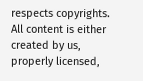respects copyrights. All content is either created by us, properly licensed,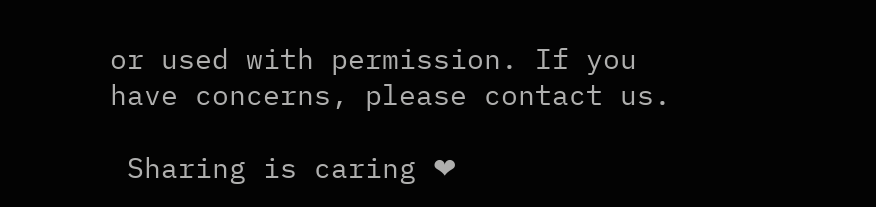or used with permission. If you have concerns, please contact us.

 Sharing is caring ❤